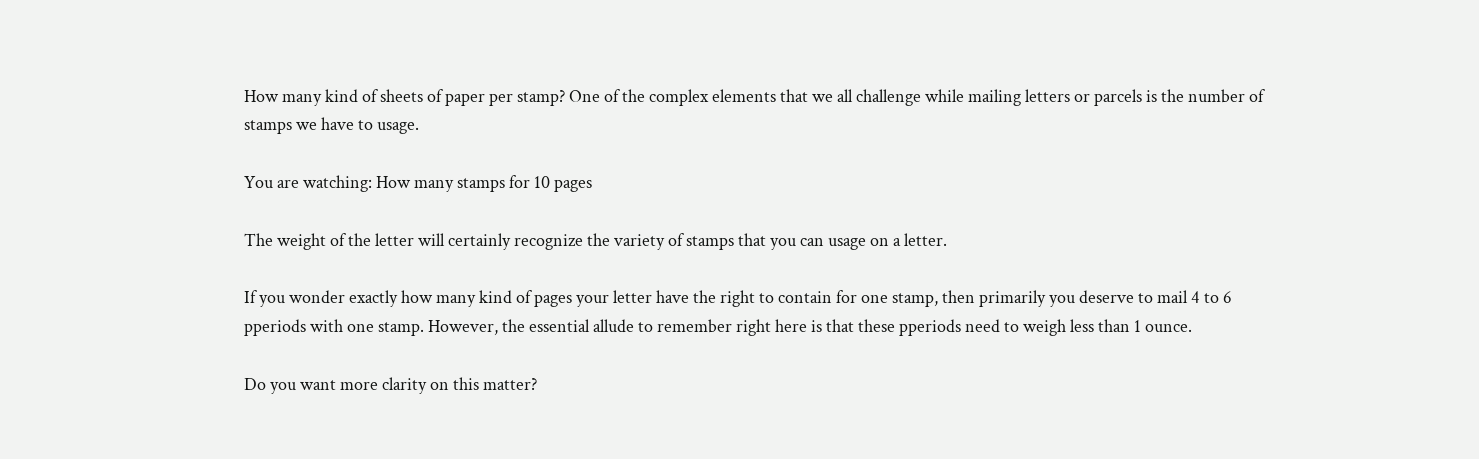How many kind of sheets of paper per stamp? One of the complex elements that we all challenge while mailing letters or parcels is the number of stamps we have to usage.

You are watching: How many stamps for 10 pages

The weight of the letter will certainly recognize the variety of stamps that you can usage on a letter.

If you wonder exactly how many kind of pages your letter have the right to contain for one stamp, then primarily you deserve to mail 4 to 6 pperiods with one stamp. However, the essential allude to remember right here is that these pperiods need to weigh less than 1 ounce.

Do you want more clarity on this matter?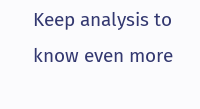Keep analysis to know even more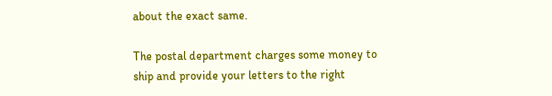about the exact same.

The postal department charges some money to ship and provide your letters to the right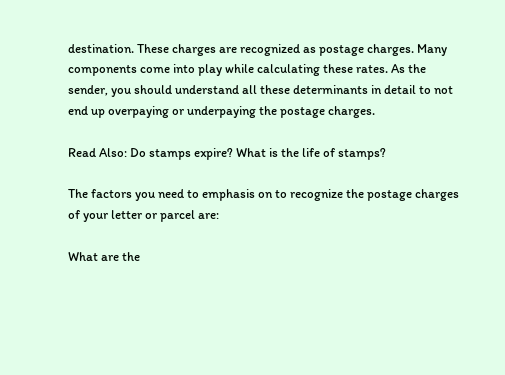destination. These charges are recognized as postage charges. Many components come into play while calculating these rates. As the sender, you should understand all these determinants in detail to not end up overpaying or underpaying the postage charges.

Read Also: Do stamps expire? What is the life of stamps?

The factors you need to emphasis on to recognize the postage charges of your letter or parcel are:

What are the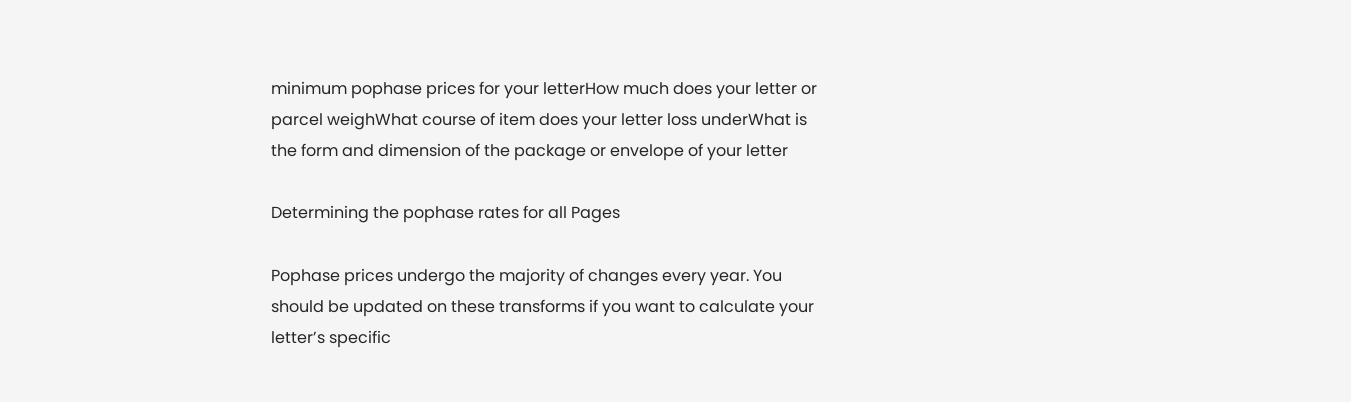minimum pophase prices for your letterHow much does your letter or parcel weighWhat course of item does your letter loss underWhat is the form and dimension of the package or envelope of your letter

Determining the pophase rates for all Pages

Pophase prices undergo the majority of changes every year. You should be updated on these transforms if you want to calculate your letter’s specific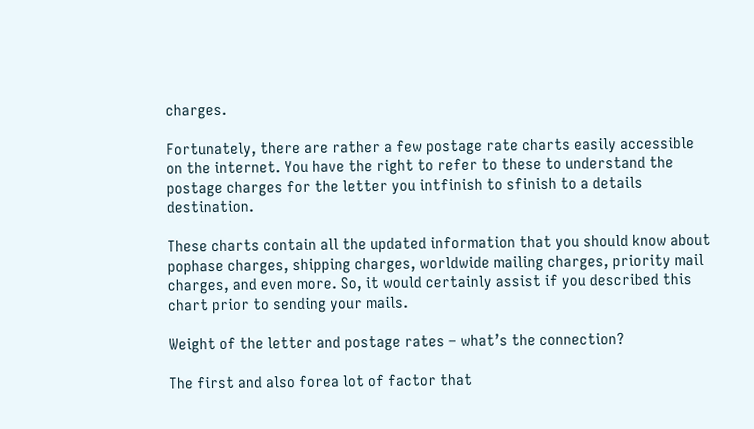charges.

Fortunately, there are rather a few postage rate charts easily accessible on the internet. You have the right to refer to these to understand the postage charges for the letter you intfinish to sfinish to a details destination.

These charts contain all the updated information that you should know about pophase charges, shipping charges, worldwide mailing charges, priority mail charges, and even more. So, it would certainly assist if you described this chart prior to sending your mails.

Weight of the letter and postage rates – what’s the connection?

The first and also forea lot of factor that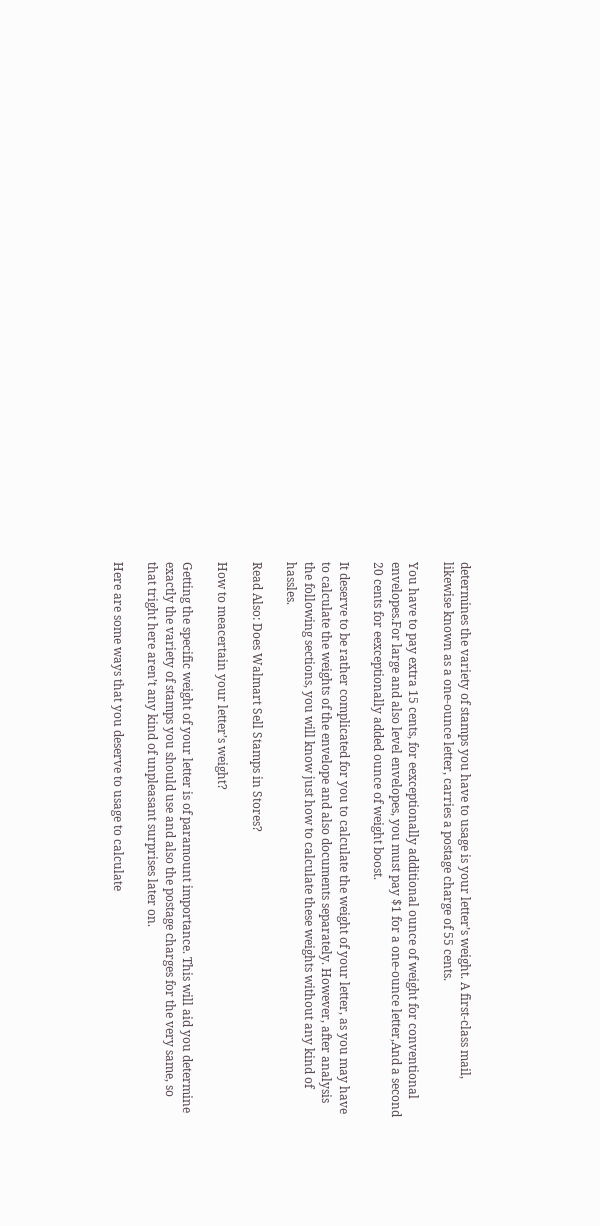determines the variety of stamps you have to usage is your letter’s weight. A first-class mail, likewise known as a one-ounce letter, carries a postage charge of 55 cents.

You have to pay extra 15 cents, for eexceptionally additional ounce of weight for conventional envelopes.For large and also level envelopes, you must pay $1 for a one-ounce letter,And a second 20 cents for eexceptionally added ounce of weight boost.

It deserve to be rather complicated for you to calculate the weight of your letter, as you may have to calculate the weights of the envelope and also documents separately. However, after analysis the following sections, you will know just how to calculate these weights without any kind of hassles.

Read Also: Does Walmart Sell Stamps in Stores?

How to meacertain your letter’s weight?

Getting the specific weight of your letter is of paramount importance. This will aid you determine exactly the variety of stamps you should use and also the postage charges for the very same, so that tright here aren’t any kind of unpleasant surprises later on.

Here are some ways that you deserve to usage to calculate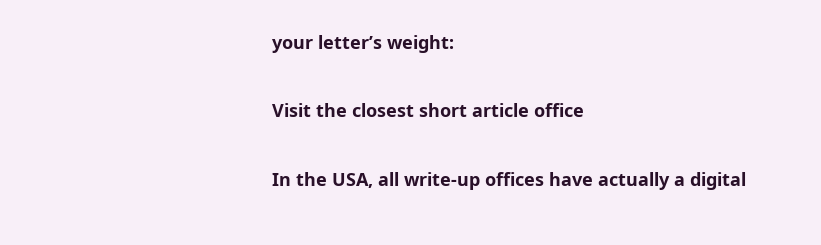your letter’s weight:

Visit the closest short article office

In the USA, all write-up offices have actually a digital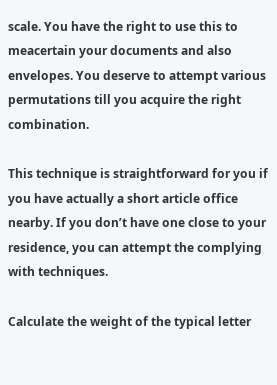scale. You have the right to use this to meacertain your documents and also envelopes. You deserve to attempt various permutations till you acquire the right combination.

This technique is straightforward for you if you have actually a short article office nearby. If you don’t have one close to your residence, you can attempt the complying with techniques.

Calculate the weight of the typical letter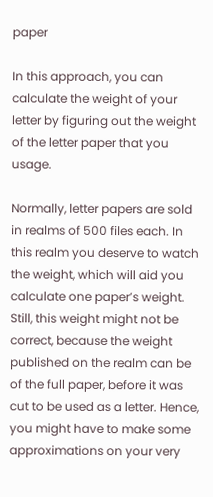paper

In this approach, you can calculate the weight of your letter by figuring out the weight of the letter paper that you usage.

Normally, letter papers are sold in realms of 500 files each. In this realm you deserve to watch the weight, which will aid you calculate one paper’s weight. Still, this weight might not be correct, because the weight published on the realm can be of the full paper, before it was cut to be used as a letter. Hence, you might have to make some approximations on your very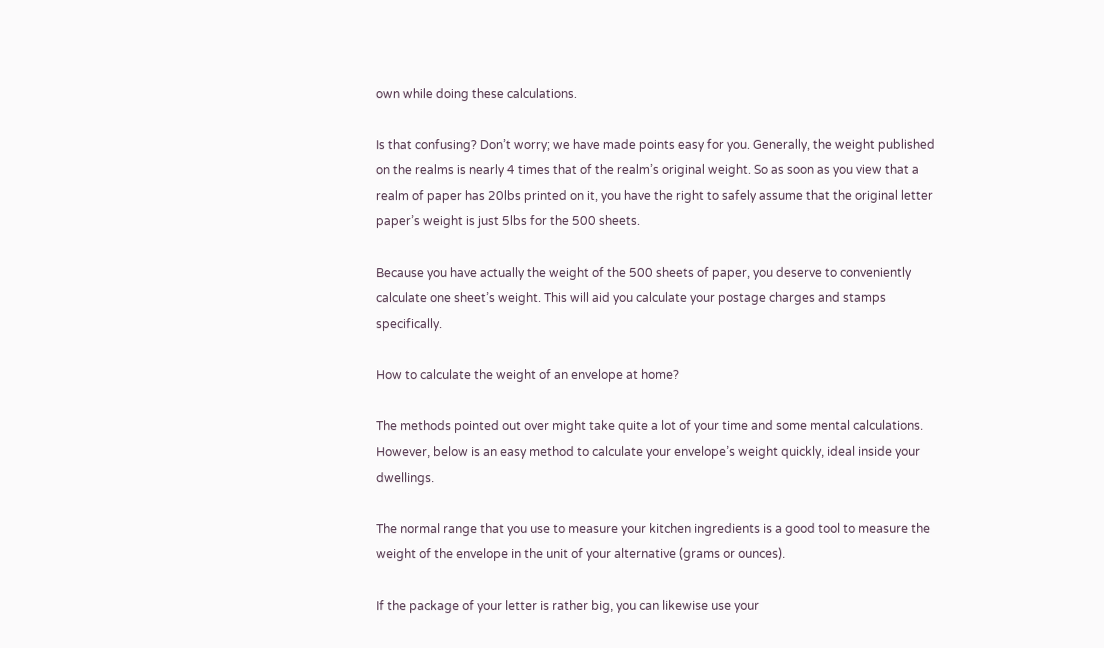own while doing these calculations.

Is that confusing? Don’t worry; we have made points easy for you. Generally, the weight published on the realms is nearly 4 times that of the realm’s original weight. So as soon as you view that a realm of paper has 20lbs printed on it, you have the right to safely assume that the original letter paper’s weight is just 5lbs for the 500 sheets.

Because you have actually the weight of the 500 sheets of paper, you deserve to conveniently calculate one sheet’s weight. This will aid you calculate your postage charges and stamps specifically.

How to calculate the weight of an envelope at home?

The methods pointed out over might take quite a lot of your time and some mental calculations. However, below is an easy method to calculate your envelope’s weight quickly, ideal inside your dwellings.

The normal range that you use to measure your kitchen ingredients is a good tool to measure the weight of the envelope in the unit of your alternative (grams or ounces).

If the package of your letter is rather big, you can likewise use your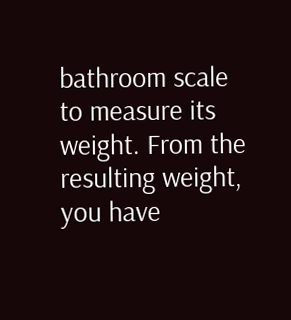bathroom scale to measure its weight. From the resulting weight, you have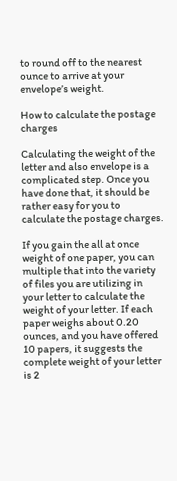to round off to the nearest ounce to arrive at your envelope’s weight.

How to calculate the postage charges

Calculating the weight of the letter and also envelope is a complicated step. Once you have done that, it should be rather easy for you to calculate the postage charges.

If you gain the all at once weight of one paper, you can multiple that into the variety of files you are utilizing in your letter to calculate the weight of your letter. If each paper weighs about 0.20 ounces, and you have offered 10 papers, it suggests the complete weight of your letter is 2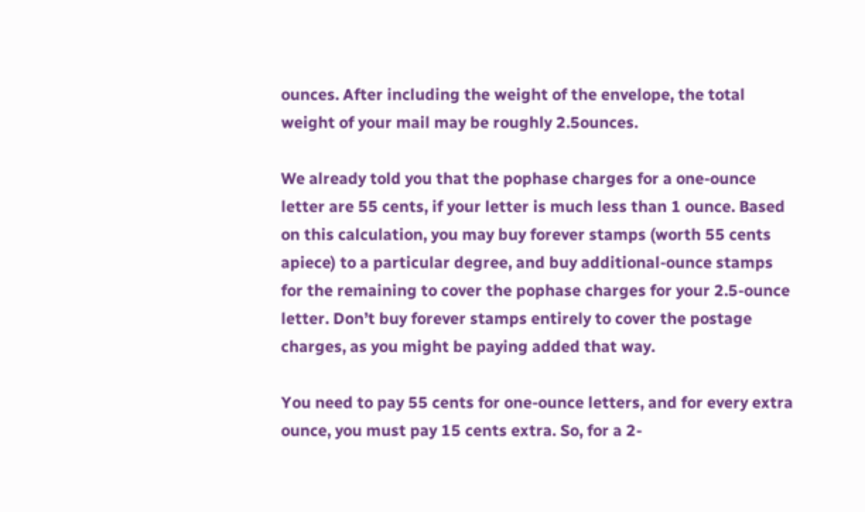ounces. After including the weight of the envelope, the total weight of your mail may be roughly 2.5ounces.

We already told you that the pophase charges for a one-ounce letter are 55 cents, if your letter is much less than 1 ounce. Based on this calculation, you may buy forever stamps (worth 55 cents apiece) to a particular degree, and buy additional-ounce stamps for the remaining to cover the pophase charges for your 2.5-ounce letter. Don’t buy forever stamps entirely to cover the postage charges, as you might be paying added that way.

You need to pay 55 cents for one-ounce letters, and for every extra ounce, you must pay 15 cents extra. So, for a 2-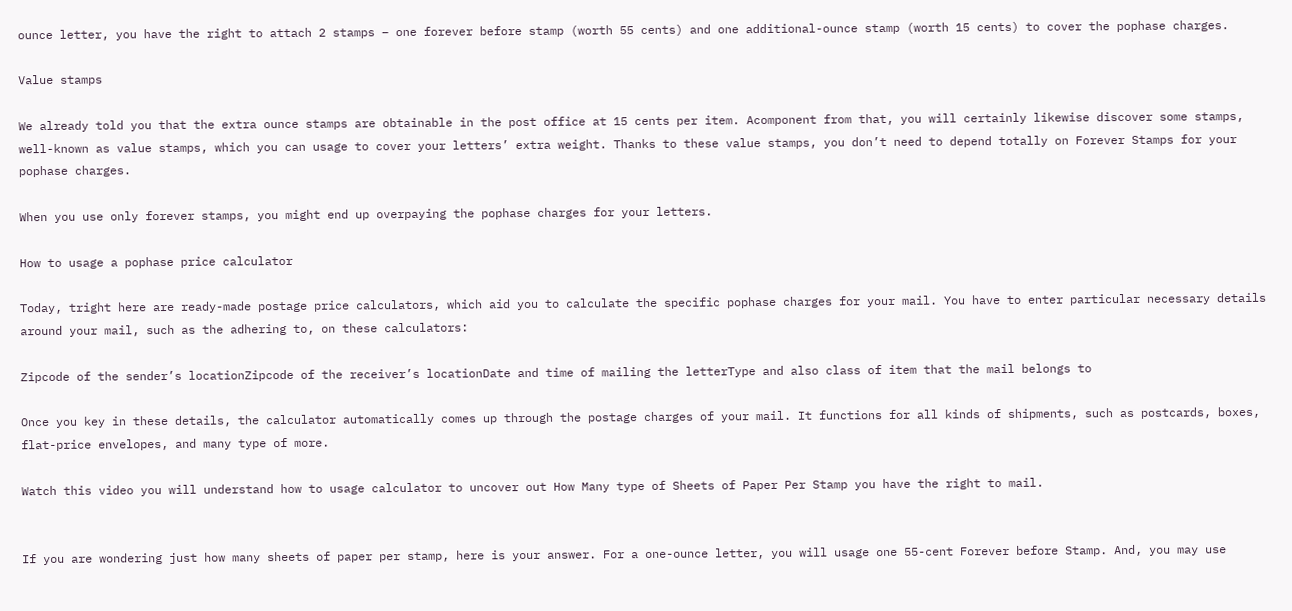ounce letter, you have the right to attach 2 stamps – one forever before stamp (worth 55 cents) and one additional-ounce stamp (worth 15 cents) to cover the pophase charges.

Value stamps

We already told you that the extra ounce stamps are obtainable in the post office at 15 cents per item. Acomponent from that, you will certainly likewise discover some stamps, well-known as value stamps, which you can usage to cover your letters’ extra weight. Thanks to these value stamps, you don’t need to depend totally on Forever Stamps for your pophase charges.

When you use only forever stamps, you might end up overpaying the pophase charges for your letters.

How to usage a pophase price calculator

Today, tright here are ready-made postage price calculators, which aid you to calculate the specific pophase charges for your mail. You have to enter particular necessary details around your mail, such as the adhering to, on these calculators:

Zipcode of the sender’s locationZipcode of the receiver’s locationDate and time of mailing the letterType and also class of item that the mail belongs to

Once you key in these details, the calculator automatically comes up through the postage charges of your mail. It functions for all kinds of shipments, such as postcards, boxes, flat-price envelopes, and many type of more.

Watch this video you will understand how to usage calculator to uncover out How Many type of Sheets of Paper Per Stamp you have the right to mail.


If you are wondering just how many sheets of paper per stamp, here is your answer. For a one-ounce letter, you will usage one 55-cent Forever before Stamp. And, you may use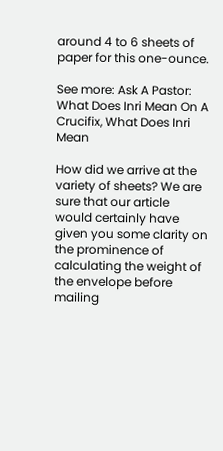around 4 to 6 sheets of paper for this one-ounce.

See more: Ask A Pastor: What Does Inri Mean On A Crucifix, What Does Inri Mean

How did we arrive at the variety of sheets? We are sure that our article would certainly have given you some clarity on the prominence of calculating the weight of the envelope before mailing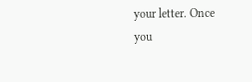your letter. Once you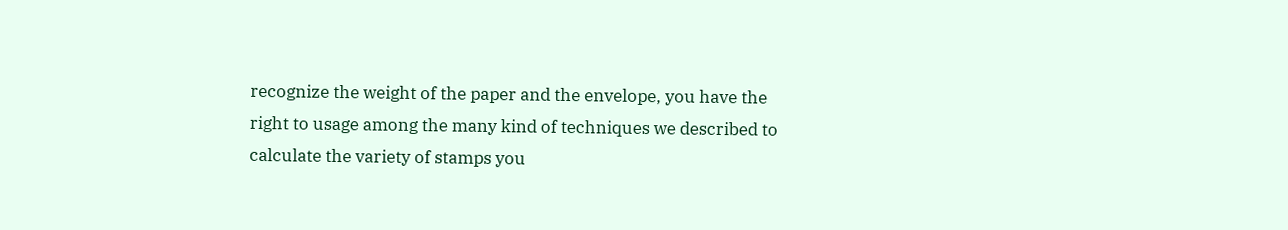recognize the weight of the paper and the envelope, you have the right to usage among the many kind of techniques we described to calculate the variety of stamps you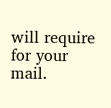will require for your mail.